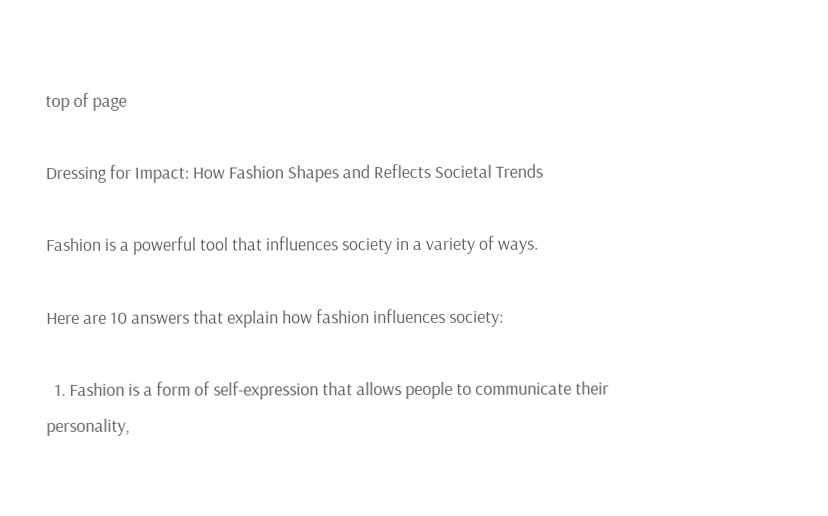top of page

Dressing for Impact: How Fashion Shapes and Reflects Societal Trends

Fashion is a powerful tool that influences society in a variety of ways.

Here are 10 answers that explain how fashion influences society:

  1. Fashion is a form of self-expression that allows people to communicate their personality,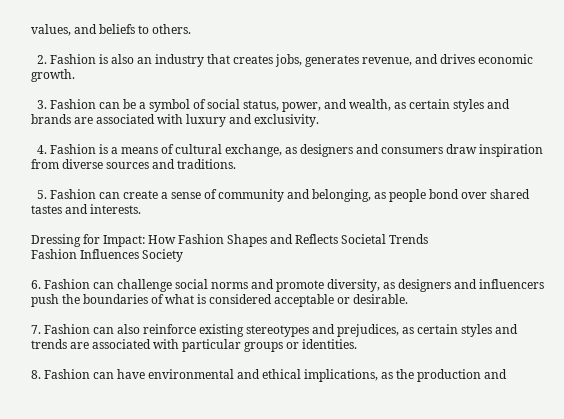values, and beliefs to others.

  2. Fashion is also an industry that creates jobs, generates revenue, and drives economic growth.

  3. Fashion can be a symbol of social status, power, and wealth, as certain styles and brands are associated with luxury and exclusivity.

  4. Fashion is a means of cultural exchange, as designers and consumers draw inspiration from diverse sources and traditions.

  5. Fashion can create a sense of community and belonging, as people bond over shared tastes and interests.

Dressing for Impact: How Fashion Shapes and Reflects Societal Trends
Fashion Influences Society

6. Fashion can challenge social norms and promote diversity, as designers and influencers push the boundaries of what is considered acceptable or desirable.

7. Fashion can also reinforce existing stereotypes and prejudices, as certain styles and trends are associated with particular groups or identities.

8. Fashion can have environmental and ethical implications, as the production and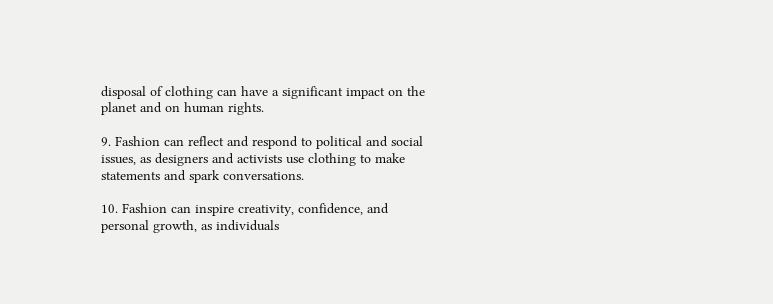disposal of clothing can have a significant impact on the planet and on human rights.

9. Fashion can reflect and respond to political and social issues, as designers and activists use clothing to make statements and spark conversations.

10. Fashion can inspire creativity, confidence, and personal growth, as individuals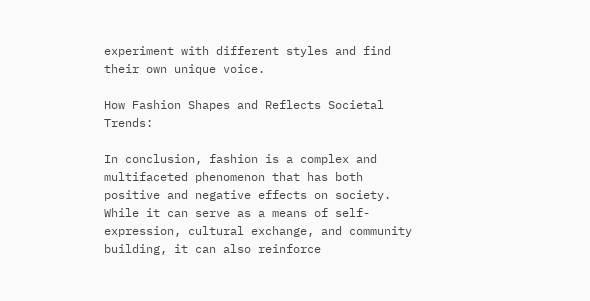experiment with different styles and find their own unique voice.

How Fashion Shapes and Reflects Societal Trends:

In conclusion, fashion is a complex and multifaceted phenomenon that has both positive and negative effects on society. While it can serve as a means of self-expression, cultural exchange, and community building, it can also reinforce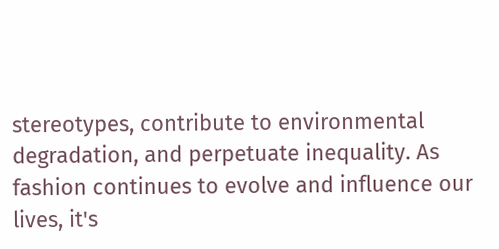stereotypes, contribute to environmental degradation, and perpetuate inequality. As fashion continues to evolve and influence our lives, it's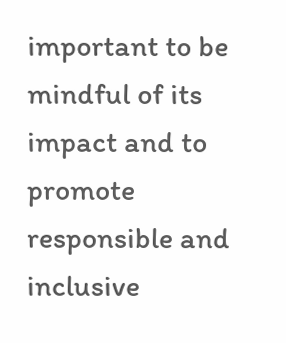important to be mindful of its impact and to promote responsible and inclusive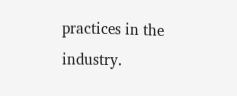practices in the industry.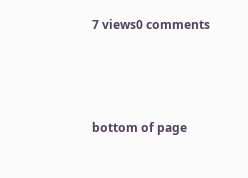7 views0 comments



bottom of page